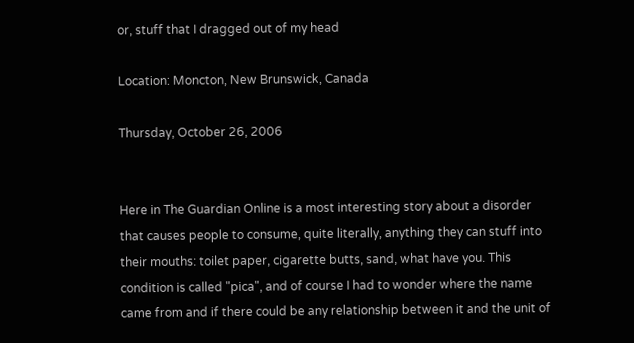or, stuff that I dragged out of my head

Location: Moncton, New Brunswick, Canada

Thursday, October 26, 2006


Here in The Guardian Online is a most interesting story about a disorder that causes people to consume, quite literally, anything they can stuff into their mouths: toilet paper, cigarette butts, sand, what have you. This condition is called "pica", and of course I had to wonder where the name came from and if there could be any relationship between it and the unit of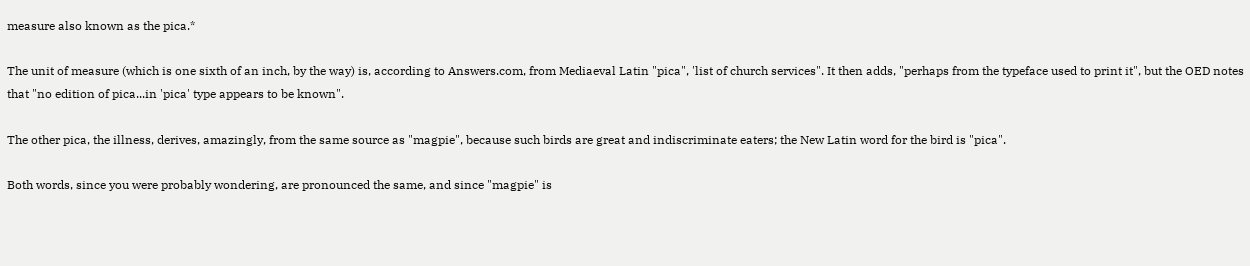measure also known as the pica.*

The unit of measure (which is one sixth of an inch, by the way) is, according to Answers.com, from Mediaeval Latin "pica", 'list of church services". It then adds, "perhaps from the typeface used to print it", but the OED notes that "no edition of pica...in 'pica' type appears to be known".

The other pica, the illness, derives, amazingly, from the same source as "magpie", because such birds are great and indiscriminate eaters; the New Latin word for the bird is "pica".

Both words, since you were probably wondering, are pronounced the same, and since "magpie" is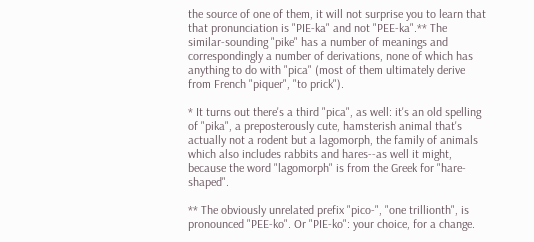the source of one of them, it will not surprise you to learn that that pronunciation is "PIE-ka" and not "PEE-ka".** The similar-sounding "pike" has a number of meanings and correspondingly a number of derivations, none of which has anything to do with "pica" (most of them ultimately derive from French "piquer", "to prick").

* It turns out there's a third "pica", as well: it's an old spelling of "pika", a preposterously cute, hamsterish animal that's actually not a rodent but a lagomorph, the family of animals which also includes rabbits and hares--as well it might, because the word "lagomorph" is from the Greek for "hare-shaped".

** The obviously unrelated prefix "pico-", "one trillionth", is pronounced "PEE-ko". Or "PIE-ko": your choice, for a change.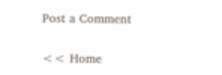Post a Comment

<< Home